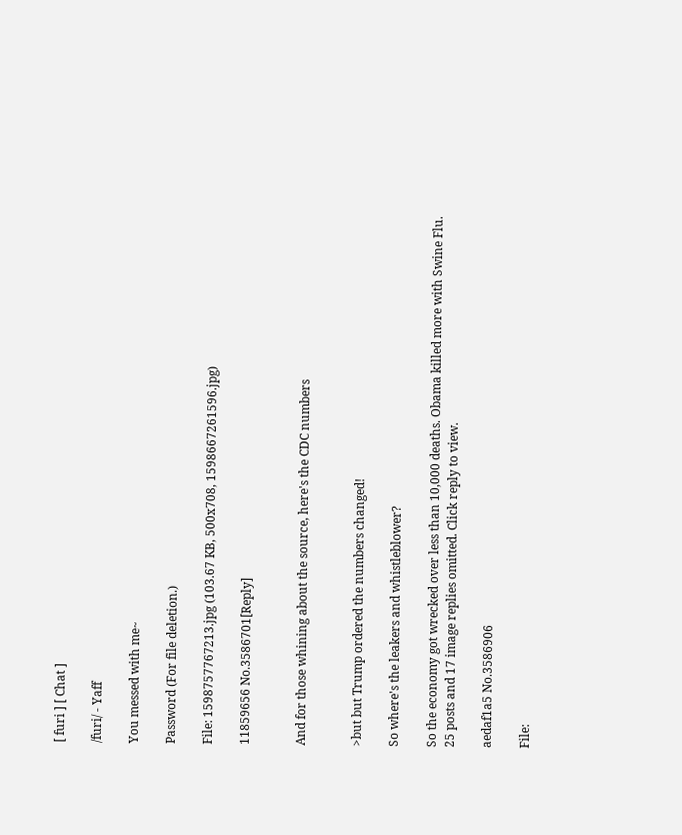[ furi ] [ Chat ]

/furi/ - Yaff

You messed with me~

Password (For file deletion.)

File: 1598757767213.jpg (103.67 KB, 500x708, 1598667261596.jpg)

11859656 No.3586701[Reply]


And for those whining about the source, here's the CDC numbers


>but but Trump ordered the numbers changed!

So where's the leakers and whistleblower?

So the economy got wrecked over less than 10,000 deaths. Obama killed more with Swine Flu.
25 posts and 17 image replies omitted. Click reply to view.

aedaf1a5 No.3586906

File: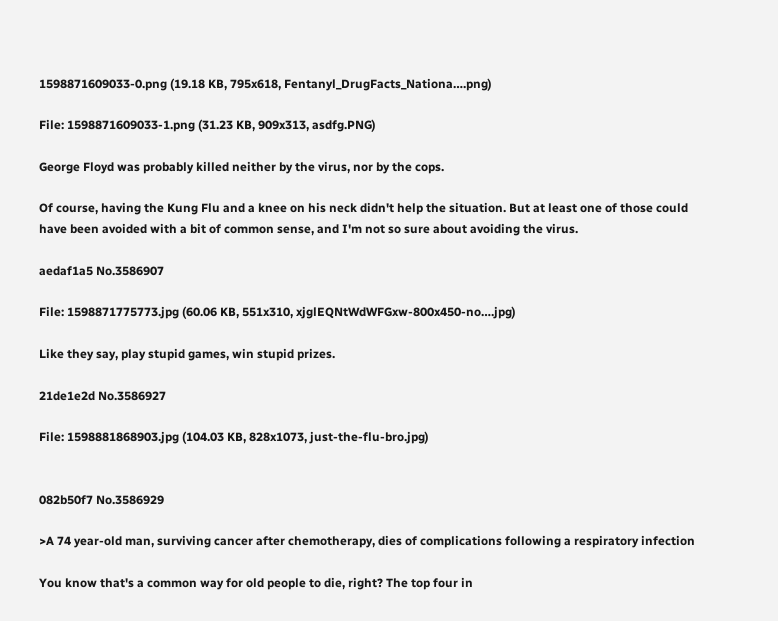1598871609033-0.png (19.18 KB, 795x618, Fentanyl_DrugFacts_Nationa….png)

File: 1598871609033-1.png (31.23 KB, 909x313, asdfg.PNG)

George Floyd was probably killed neither by the virus, nor by the cops.

Of course, having the Kung Flu and a knee on his neck didn't help the situation. But at least one of those could have been avoided with a bit of common sense, and I'm not so sure about avoiding the virus.

aedaf1a5 No.3586907

File: 1598871775773.jpg (60.06 KB, 551x310, xjglEQNtWdWFGxw-800x450-no….jpg)

Like they say, play stupid games, win stupid prizes.

21de1e2d No.3586927

File: 1598881868903.jpg (104.03 KB, 828x1073, just-the-flu-bro.jpg)


082b50f7 No.3586929

>A 74 year-old man, surviving cancer after chemotherapy, dies of complications following a respiratory infection

You know that's a common way for old people to die, right? The top four in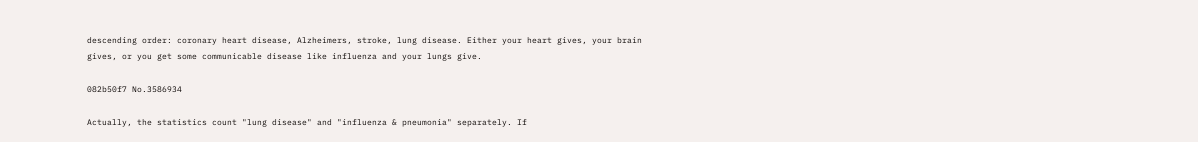descending order: coronary heart disease, Alzheimers, stroke, lung disease. Either your heart gives, your brain gives, or you get some communicable disease like influenza and your lungs give.

082b50f7 No.3586934

Actually, the statistics count "lung disease" and "influenza & pneumonia" separately. If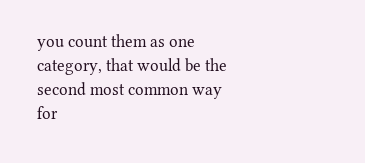you count them as one category, that would be the second most common way for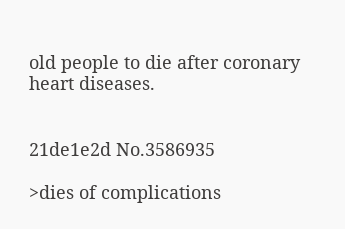old people to die after coronary heart diseases.


21de1e2d No.3586935

>dies of complications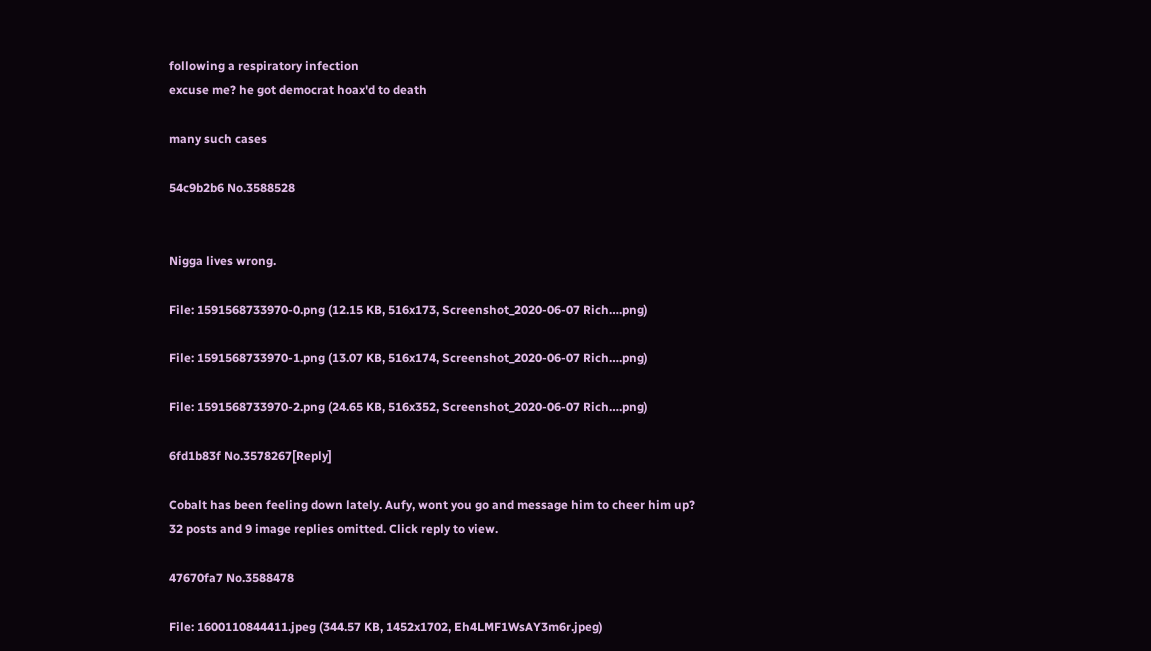following a respiratory infection
excuse me? he got democrat hoax'd to death

many such cases

54c9b2b6 No.3588528


Nigga lives wrong.

File: 1591568733970-0.png (12.15 KB, 516x173, Screenshot_2020-06-07 Rich….png)

File: 1591568733970-1.png (13.07 KB, 516x174, Screenshot_2020-06-07 Rich….png)

File: 1591568733970-2.png (24.65 KB, 516x352, Screenshot_2020-06-07 Rich….png)

6fd1b83f No.3578267[Reply]

Cobalt has been feeling down lately. Aufy, wont you go and message him to cheer him up?
32 posts and 9 image replies omitted. Click reply to view.

47670fa7 No.3588478

File: 1600110844411.jpeg (344.57 KB, 1452x1702, Eh4LMF1WsAY3m6r.jpeg)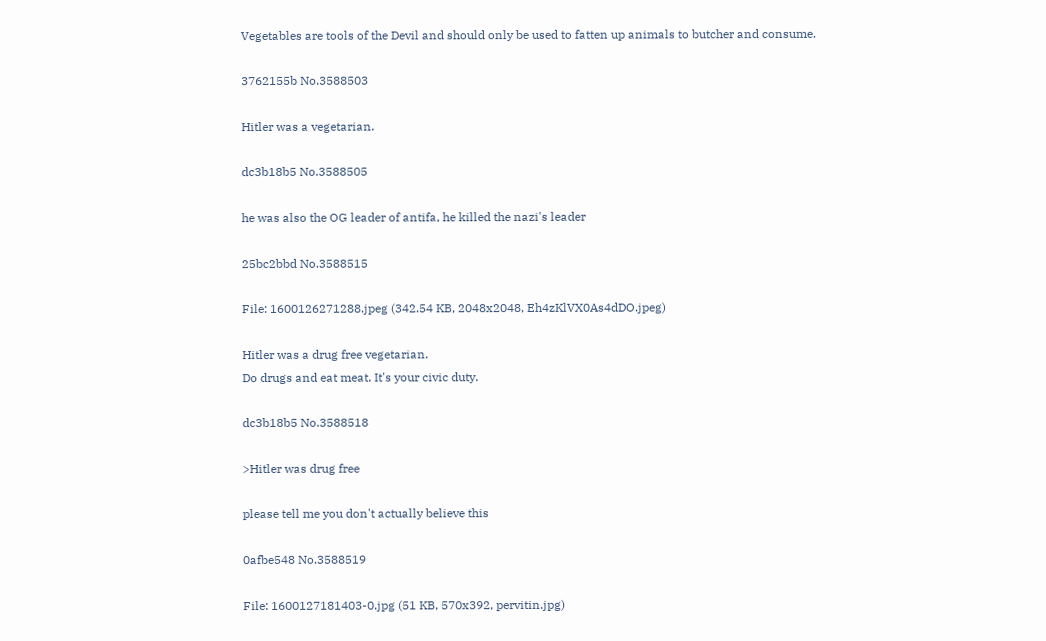Vegetables are tools of the Devil and should only be used to fatten up animals to butcher and consume.

3762155b No.3588503

Hitler was a vegetarian.

dc3b18b5 No.3588505

he was also the OG leader of antifa, he killed the nazi's leader

25bc2bbd No.3588515

File: 1600126271288.jpeg (342.54 KB, 2048x2048, Eh4zKlVX0As4dDO.jpeg)

Hitler was a drug free vegetarian.
Do drugs and eat meat. It's your civic duty.

dc3b18b5 No.3588518

>Hitler was drug free

please tell me you don't actually believe this

0afbe548 No.3588519

File: 1600127181403-0.jpg (51 KB, 570x392, pervitin.jpg)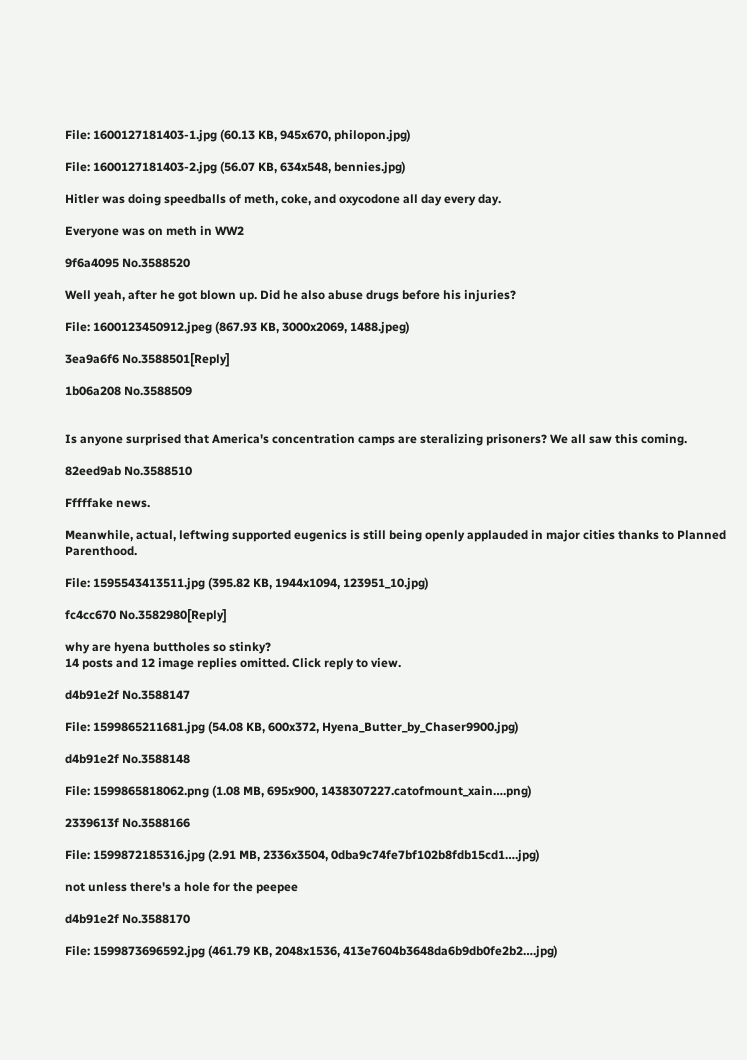File: 1600127181403-1.jpg (60.13 KB, 945x670, philopon.jpg)

File: 1600127181403-2.jpg (56.07 KB, 634x548, bennies.jpg)

Hitler was doing speedballs of meth, coke, and oxycodone all day every day.

Everyone was on meth in WW2

9f6a4095 No.3588520

Well yeah, after he got blown up. Did he also abuse drugs before his injuries?

File: 1600123450912.jpeg (867.93 KB, 3000x2069, 1488.jpeg)

3ea9a6f6 No.3588501[Reply]

1b06a208 No.3588509


Is anyone surprised that America's concentration camps are steralizing prisoners? We all saw this coming.

82eed9ab No.3588510

Fffffake news.

Meanwhile, actual, leftwing supported eugenics is still being openly applauded in major cities thanks to Planned Parenthood.

File: 1595543413511.jpg (395.82 KB, 1944x1094, 123951_10.jpg)

fc4cc670 No.3582980[Reply]

why are hyena buttholes so stinky?
14 posts and 12 image replies omitted. Click reply to view.

d4b91e2f No.3588147

File: 1599865211681.jpg (54.08 KB, 600x372, Hyena_Butter_by_Chaser9900.jpg)

d4b91e2f No.3588148

File: 1599865818062.png (1.08 MB, 695x900, 1438307227.catofmount_xain….png)

2339613f No.3588166

File: 1599872185316.jpg (2.91 MB, 2336x3504, 0dba9c74fe7bf102b8fdb15cd1….jpg)

not unless there's a hole for the peepee

d4b91e2f No.3588170

File: 1599873696592.jpg (461.79 KB, 2048x1536, 413e7604b3648da6b9db0fe2b2….jpg)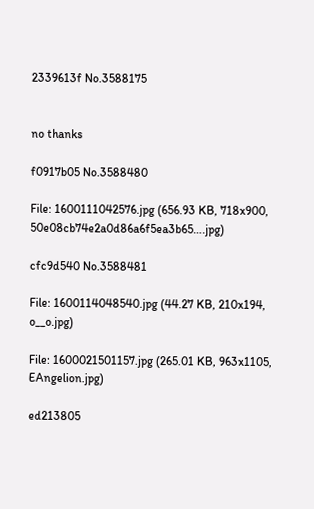2339613f No.3588175


no thanks

f0917b05 No.3588480

File: 1600111042576.jpg (656.93 KB, 718x900, 50e08cb74e2a0d86a6f5ea3b65….jpg)

cfc9d540 No.3588481

File: 1600114048540.jpg (44.27 KB, 210x194, o__o.jpg)

File: 1600021501157.jpg (265.01 KB, 963x1105, EAngelion.jpg)

ed213805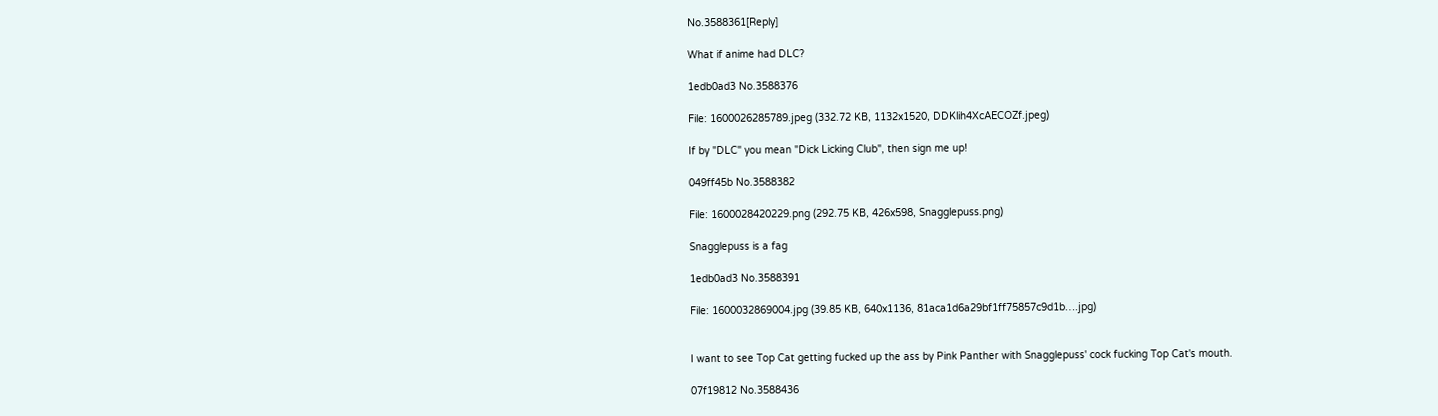No.3588361[Reply]

What if anime had DLC?

1edb0ad3 No.3588376

File: 1600026285789.jpeg (332.72 KB, 1132x1520, DDKlih4XcAECOZf.jpeg)

If by "DLC" you mean "Dick Licking Club", then sign me up!

049ff45b No.3588382

File: 1600028420229.png (292.75 KB, 426x598, Snagglepuss.png)

Snagglepuss is a fag

1edb0ad3 No.3588391

File: 1600032869004.jpg (39.85 KB, 640x1136, 81aca1d6a29bf1ff75857c9d1b….jpg)


I want to see Top Cat getting fucked up the ass by Pink Panther with Snagglepuss' cock fucking Top Cat's mouth.

07f19812 No.3588436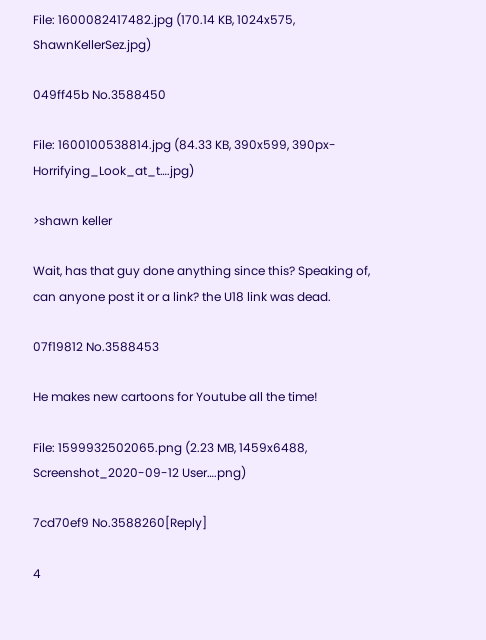File: 1600082417482.jpg (170.14 KB, 1024x575, ShawnKellerSez.jpg)

049ff45b No.3588450

File: 1600100538814.jpg (84.33 KB, 390x599, 390px-Horrifying_Look_at_t….jpg)

>shawn keller

Wait, has that guy done anything since this? Speaking of, can anyone post it or a link? the U18 link was dead.

07f19812 No.3588453

He makes new cartoons for Youtube all the time!

File: 1599932502065.png (2.23 MB, 1459x6488, Screenshot_2020-09-12 User….png)

7cd70ef9 No.3588260[Reply]

4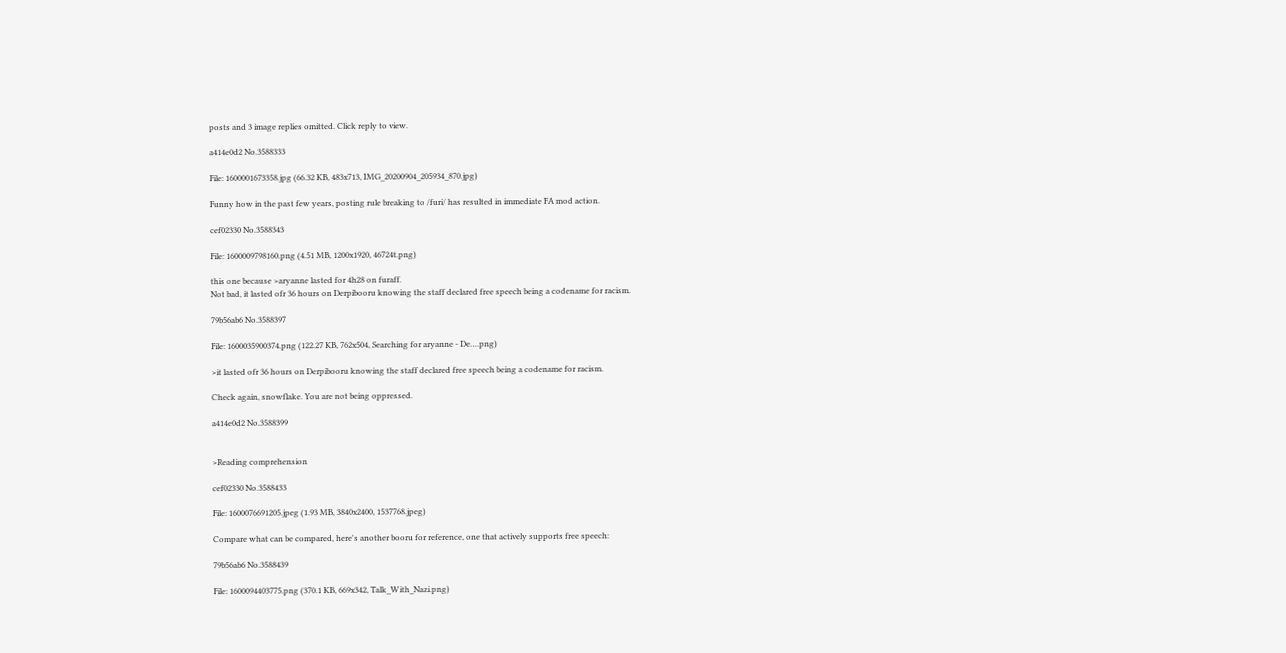posts and 3 image replies omitted. Click reply to view.

a414e0d2 No.3588333

File: 1600001673358.jpg (66.32 KB, 483x713, IMG_20200904_205934_870.jpg)

Funny how in the past few years, posting rule breaking to /furi/ has resulted in immediate FA mod action.

cef02330 No.3588343

File: 1600009798160.png (4.51 MB, 1200x1920, 46724t.png)

this one because >aryanne lasted for 4h28 on furaff.
Not bad, it lasted ofr 36 hours on Derpibooru knowing the staff declared free speech being a codename for racism.

79b56ab6 No.3588397

File: 1600035900374.png (122.27 KB, 762x504, Searching for aryanne - De….png)

>it lasted ofr 36 hours on Derpibooru knowing the staff declared free speech being a codename for racism.

Check again, snowflake. You are not being oppressed.

a414e0d2 No.3588399


>Reading comprehension

cef02330 No.3588433

File: 1600076691205.jpeg (1.93 MB, 3840x2400, 1537768.jpeg)

Compare what can be compared, here's another booru for reference, one that actively supports free speech:

79b56ab6 No.3588439

File: 1600094403775.png (370.1 KB, 669x342, Talk_With_Nazi.png)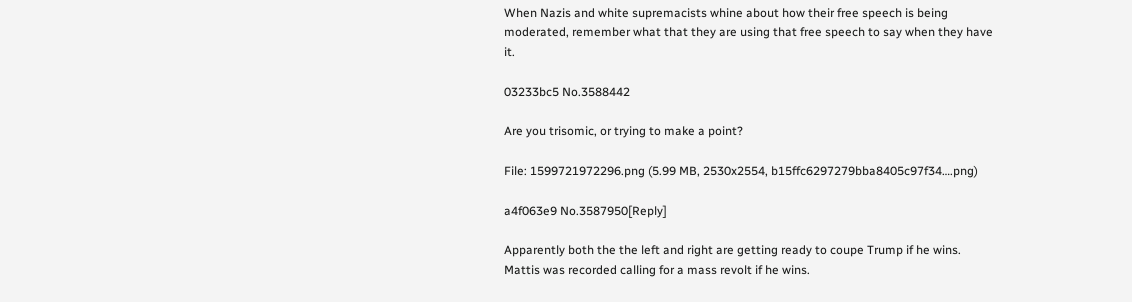When Nazis and white supremacists whine about how their free speech is being moderated, remember what that they are using that free speech to say when they have it.

03233bc5 No.3588442

Are you trisomic, or trying to make a point?

File: 1599721972296.png (5.99 MB, 2530x2554, b15ffc6297279bba8405c97f34….png)

a4f063e9 No.3587950[Reply]

Apparently both the the left and right are getting ready to coupe Trump if he wins. Mattis was recorded calling for a mass revolt if he wins.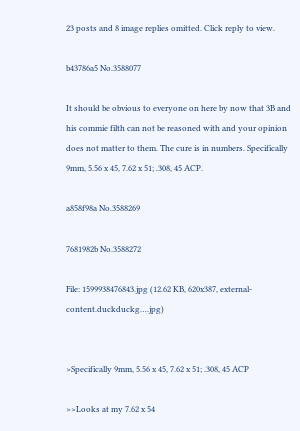23 posts and 8 image replies omitted. Click reply to view.

b43786a5 No.3588077

It should be obvious to everyone on here by now that 3B and his commie filth can not be reasoned with and your opinion does not matter to them. The cure is in numbers. Specifically 9mm, 5.56 x 45, 7.62 x 51; .308, 45 ACP.

a858f98a No.3588269

7681982b No.3588272

File: 1599938476843.jpg (12.62 KB, 620x387, external-content.duckduckg….jpg)


>Specifically 9mm, 5.56 x 45, 7.62 x 51; .308, 45 ACP

>>Looks at my 7.62 x 54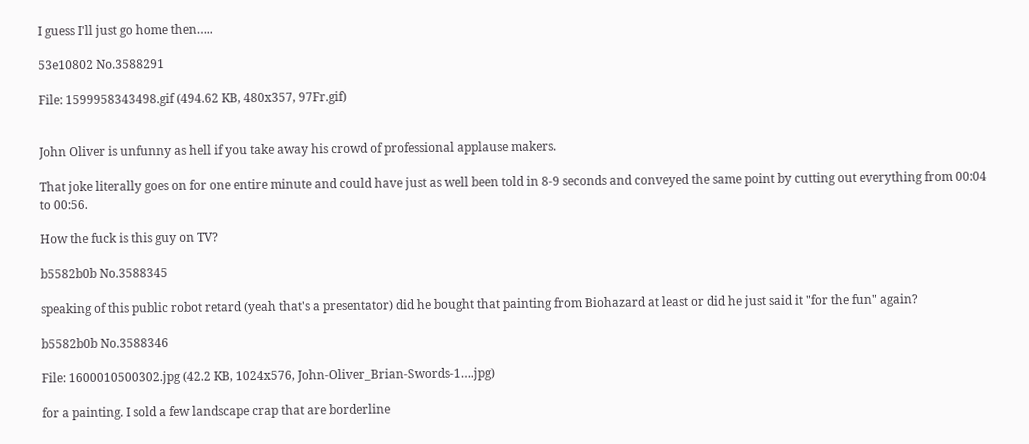I guess I'll just go home then…..

53e10802 No.3588291

File: 1599958343498.gif (494.62 KB, 480x357, 97Fr.gif)


John Oliver is unfunny as hell if you take away his crowd of professional applause makers.

That joke literally goes on for one entire minute and could have just as well been told in 8-9 seconds and conveyed the same point by cutting out everything from 00:04 to 00:56.

How the fuck is this guy on TV?

b5582b0b No.3588345

speaking of this public robot retard (yeah that's a presentator) did he bought that painting from Biohazard at least or did he just said it "for the fun" again?

b5582b0b No.3588346

File: 1600010500302.jpg (42.2 KB, 1024x576, John-Oliver_Brian-Swords-1….jpg)

for a painting. I sold a few landscape crap that are borderline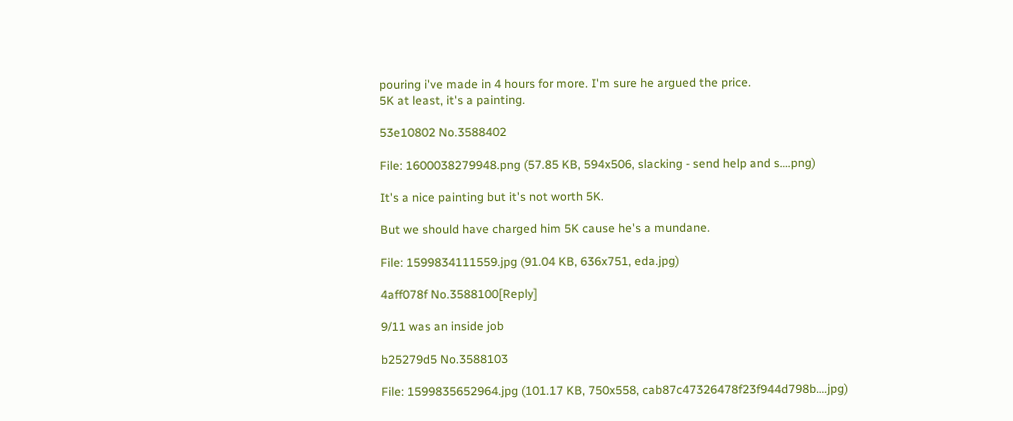pouring i've made in 4 hours for more. I'm sure he argued the price.
5K at least, it's a painting.

53e10802 No.3588402

File: 1600038279948.png (57.85 KB, 594x506, slacking - send help and s….png)

It's a nice painting but it's not worth 5K.

But we should have charged him 5K cause he's a mundane.

File: 1599834111559.jpg (91.04 KB, 636x751, eda.jpg)

4aff078f No.3588100[Reply]

9/11 was an inside job

b25279d5 No.3588103

File: 1599835652964.jpg (101.17 KB, 750x558, cab87c47326478f23f944d798b….jpg)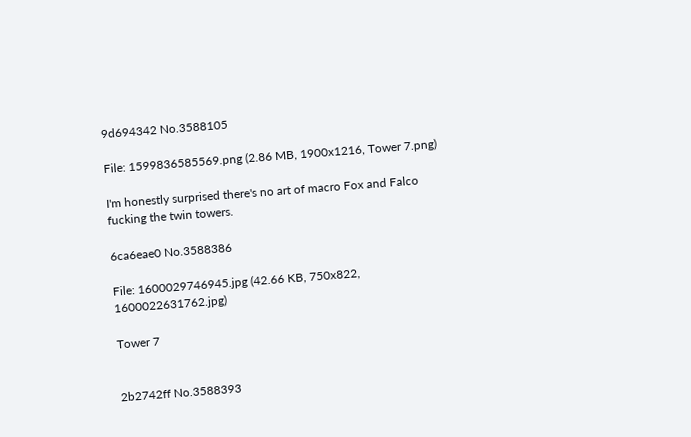9d694342 No.3588105

File: 1599836585569.png (2.86 MB, 1900x1216, Tower 7.png)

I'm honestly surprised there's no art of macro Fox and Falco fucking the twin towers.

6ca6eae0 No.3588386

File: 1600029746945.jpg (42.66 KB, 750x822, 1600022631762.jpg)

Tower 7


2b2742ff No.3588393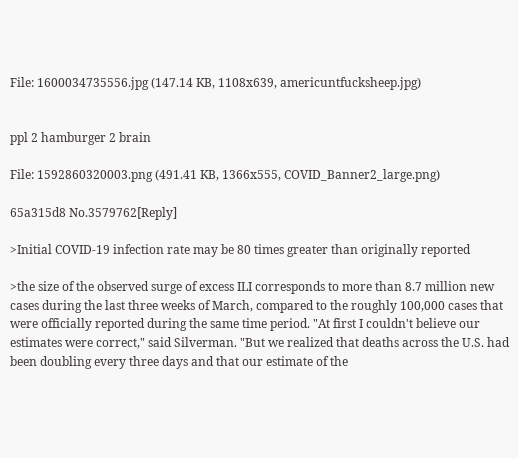File: 1600034735556.jpg (147.14 KB, 1108x639, americuntfucksheep.jpg)


ppl 2 hamburger 2 brain

File: 1592860320003.png (491.41 KB, 1366x555, COVID_Banner2_large.png)

65a315d8 No.3579762[Reply]

>Initial COVID-19 infection rate may be 80 times greater than originally reported

>the size of the observed surge of excess ILI corresponds to more than 8.7 million new cases during the last three weeks of March, compared to the roughly 100,000 cases that were officially reported during the same time period. "At first I couldn't believe our estimates were correct," said Silverman. "But we realized that deaths across the U.S. had been doubling every three days and that our estimate of the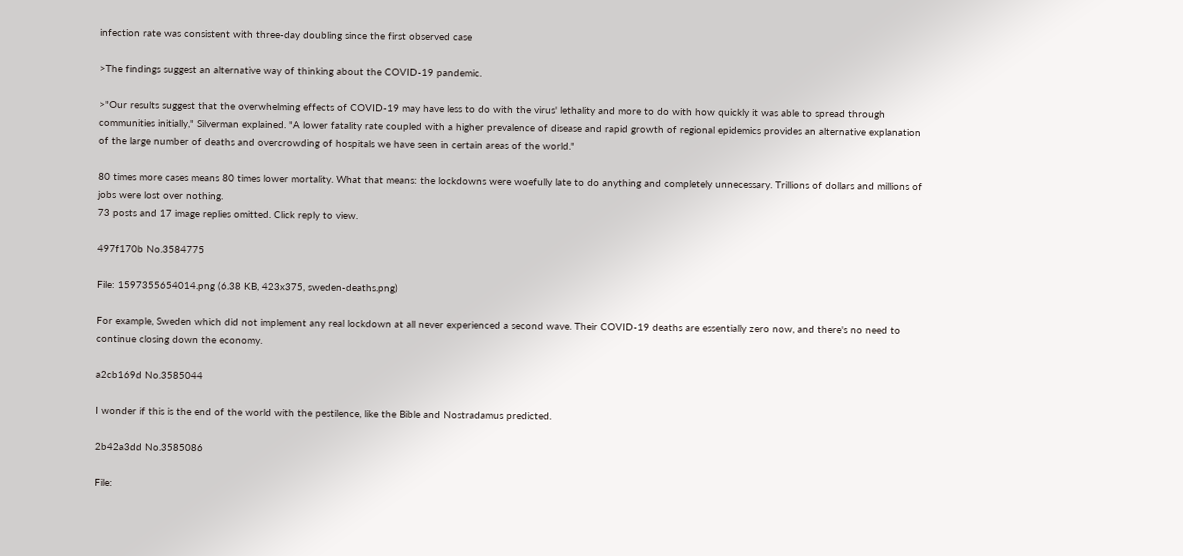infection rate was consistent with three-day doubling since the first observed case

>The findings suggest an alternative way of thinking about the COVID-19 pandemic.

>"Our results suggest that the overwhelming effects of COVID-19 may have less to do with the virus' lethality and more to do with how quickly it was able to spread through communities initially," Silverman explained. "A lower fatality rate coupled with a higher prevalence of disease and rapid growth of regional epidemics provides an alternative explanation of the large number of deaths and overcrowding of hospitals we have seen in certain areas of the world."

80 times more cases means 80 times lower mortality. What that means: the lockdowns were woefully late to do anything and completely unnecessary. Trillions of dollars and millions of jobs were lost over nothing.
73 posts and 17 image replies omitted. Click reply to view.

497f170b No.3584775

File: 1597355654014.png (6.38 KB, 423x375, sweden-deaths.png)

For example, Sweden which did not implement any real lockdown at all never experienced a second wave. Their COVID-19 deaths are essentially zero now, and there's no need to continue closing down the economy.

a2cb169d No.3585044

I wonder if this is the end of the world with the pestilence, like the Bible and Nostradamus predicted.

2b42a3dd No.3585086

File: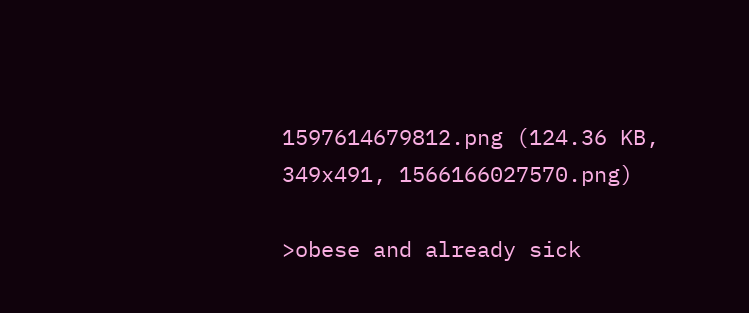1597614679812.png (124.36 KB, 349x491, 1566166027570.png)

>obese and already sick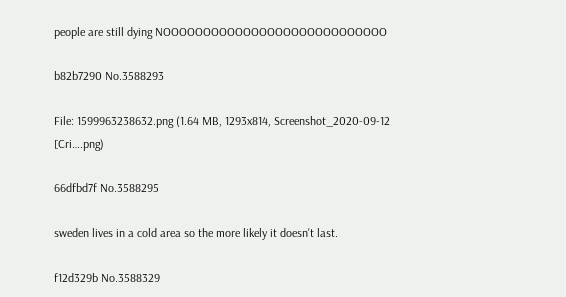people are still dying NOOOOOOOOOOOOOOOOOOOOOOOOOOOO

b82b7290 No.3588293

File: 1599963238632.png (1.64 MB, 1293x814, Screenshot_2020-09-12 [Cri….png)

66dfbd7f No.3588295

sweden lives in a cold area so the more likely it doesn't last.

f12d329b No.3588329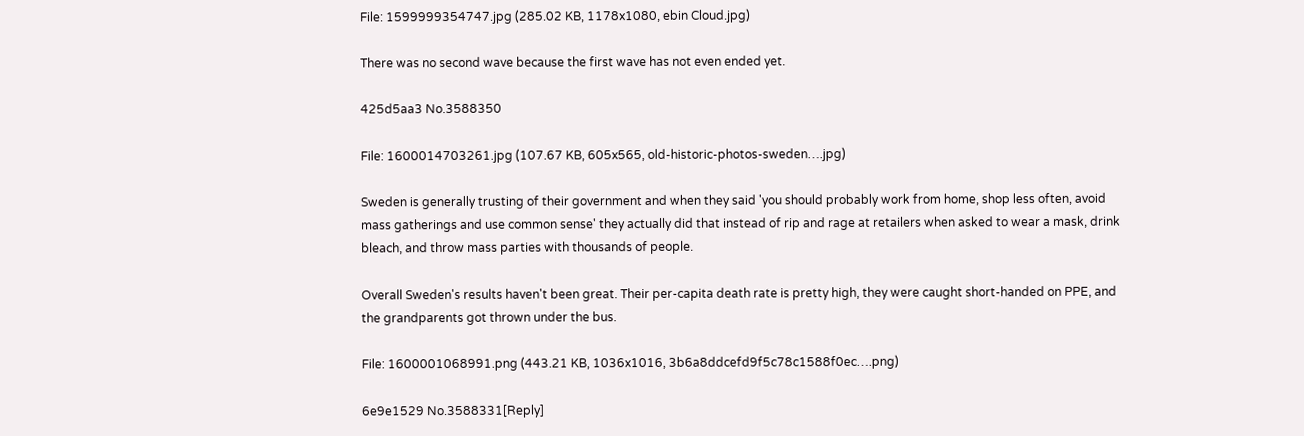File: 1599999354747.jpg (285.02 KB, 1178x1080, ebin Cloud.jpg)

There was no second wave because the first wave has not even ended yet.

425d5aa3 No.3588350

File: 1600014703261.jpg (107.67 KB, 605x565, old-historic-photos-sweden….jpg)

Sweden is generally trusting of their government and when they said 'you should probably work from home, shop less often, avoid mass gatherings and use common sense' they actually did that instead of rip and rage at retailers when asked to wear a mask, drink bleach, and throw mass parties with thousands of people.

Overall Sweden's results haven't been great. Their per-capita death rate is pretty high, they were caught short-handed on PPE, and the grandparents got thrown under the bus.

File: 1600001068991.png (443.21 KB, 1036x1016, 3b6a8ddcefd9f5c78c1588f0ec….png)

6e9e1529 No.3588331[Reply]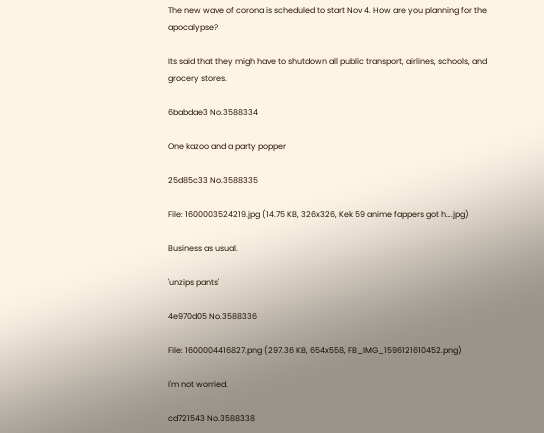The new wave of corona is scheduled to start Nov 4. How are you planning for the apocalypse?

Its said that they migh have to shutdown all public transport, airlines, schools, and grocery stores.

6babdae3 No.3588334

One kazoo and a party popper

25d85c33 No.3588335

File: 1600003524219.jpg (14.75 KB, 326x326, Kek 59 anime fappers got h….jpg)

Business as usual.

'unzips pants'

4e970d05 No.3588336

File: 1600004416827.png (297.36 KB, 654x558, FB_IMG_1596121610452.png)

I'm not worried.

cd721543 No.3588338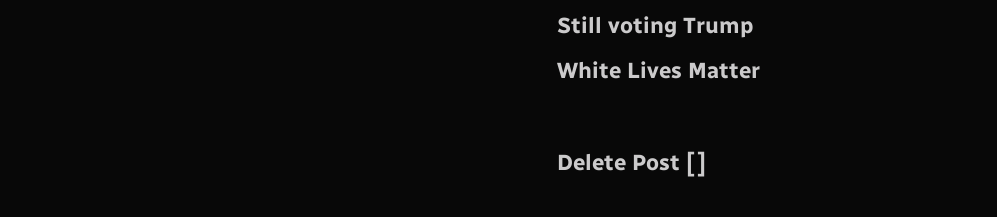Still voting Trump
White Lives Matter

Delete Post [ ]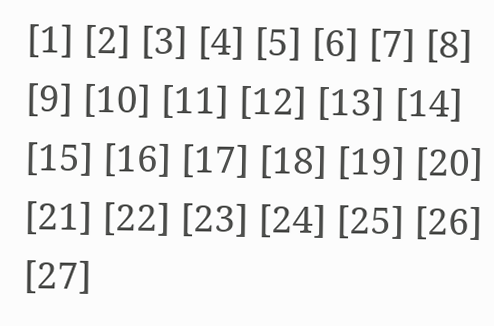[1] [2] [3] [4] [5] [6] [7] [8] [9] [10] [11] [12] [13] [14] [15] [16] [17] [18] [19] [20] [21] [22] [23] [24] [25] [26] [27]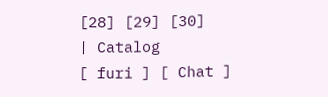[28] [29] [30]
| Catalog
[ furi ] [ Chat ]